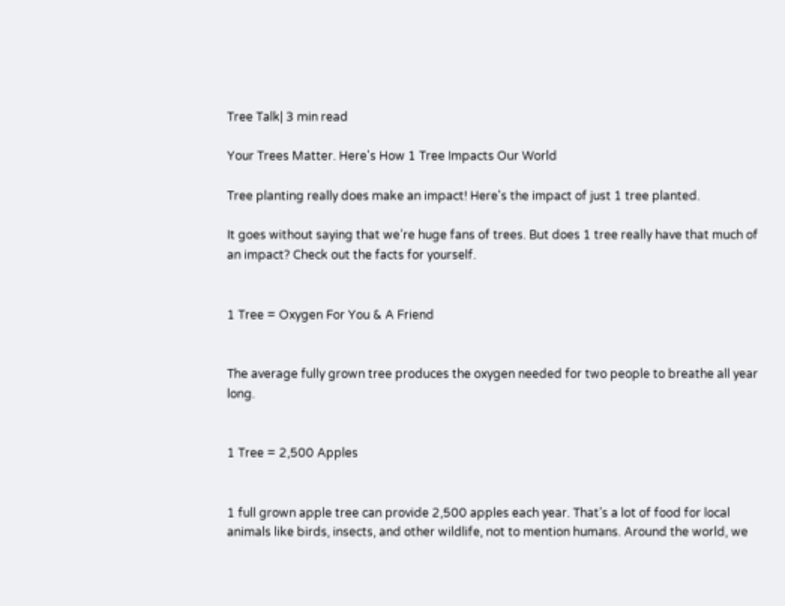Tree Talk| 3 min read

Your Trees Matter. Here's How 1 Tree Impacts Our World

Tree planting really does make an impact! Here's the impact of just 1 tree planted.

It goes without saying that we’re huge fans of trees. But does 1 tree really have that much of an impact? Check out the facts for yourself.


1 Tree = Oxygen For You & A Friend


The average fully grown tree produces the oxygen needed for two people to breathe all year long.


1 Tree = 2,500 Apples


1 full grown apple tree can provide 2,500 apples each year. That’s a lot of food for local animals like birds, insects, and other wildlife, not to mention humans. Around the world, we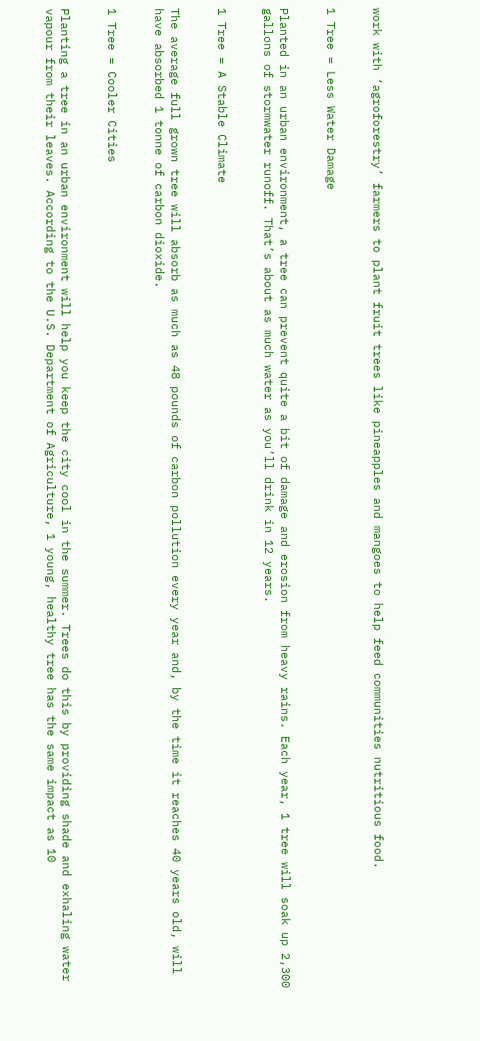work with ‘agroforestry’ farmers to plant fruit trees like pineapples and mangoes to help feed communities nutritious food.


1 Tree = Less Water Damage


Planted in an urban environment, a tree can prevent quite a bit of damage and erosion from heavy rains. Each year, 1 tree will soak up 2,300 gallons of stormwater runoff. That’s about as much water as you’ll drink in 12 years.


1 Tree = A Stable Climate


The average full grown tree will absorb as much as 48 pounds of carbon pollution every year and, by the time it reaches 40 years old, will have absorbed 1 tonne of carbon dioxide.


1 Tree = Cooler Cities


Planting a tree in an urban environment will help you keep the city cool in the summer. Trees do this by providing shade and exhaling water vapour from their leaves. According to the U.S. Department of Agriculture, 1 young, healthy tree has the same impact as 10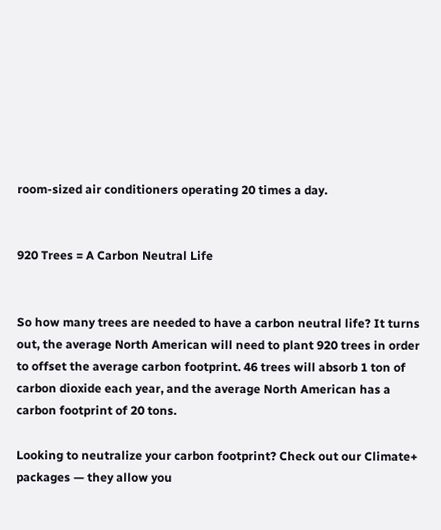room-sized air conditioners operating 20 times a day.


920 Trees = A Carbon Neutral Life


So how many trees are needed to have a carbon neutral life? It turns out, the average North American will need to plant 920 trees in order to offset the average carbon footprint. 46 trees will absorb 1 ton of carbon dioxide each year, and the average North American has a carbon footprint of 20 tons.

Looking to neutralize your carbon footprint? Check out our Climate+ packages — they allow you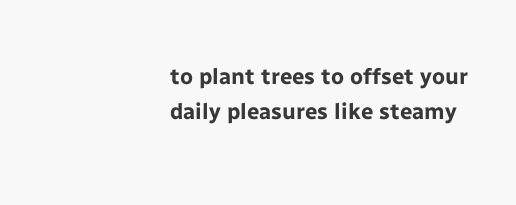to plant trees to offset your daily pleasures like steamy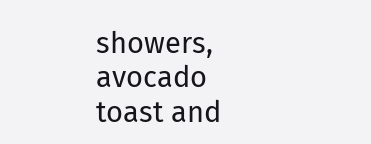showers, avocado toast and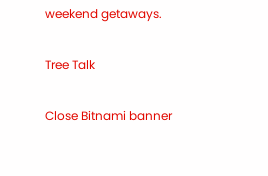weekend getaways.

Tree Talk

Close Bitnami banner